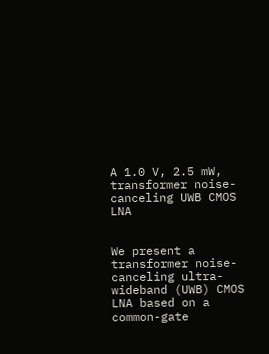A 1.0 V, 2.5 mW, transformer noise-canceling UWB CMOS LNA


We present a transformer noise-canceling ultra-wideband (UWB) CMOS LNA based on a common-gate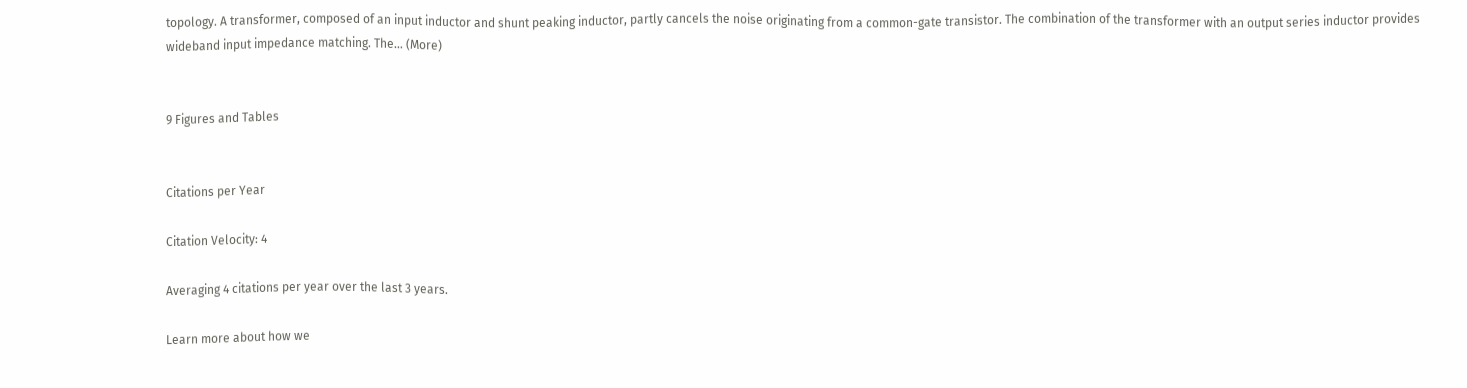topology. A transformer, composed of an input inductor and shunt peaking inductor, partly cancels the noise originating from a common-gate transistor. The combination of the transformer with an output series inductor provides wideband input impedance matching. The… (More)


9 Figures and Tables


Citations per Year

Citation Velocity: 4

Averaging 4 citations per year over the last 3 years.

Learn more about how we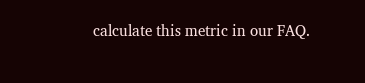calculate this metric in our FAQ.